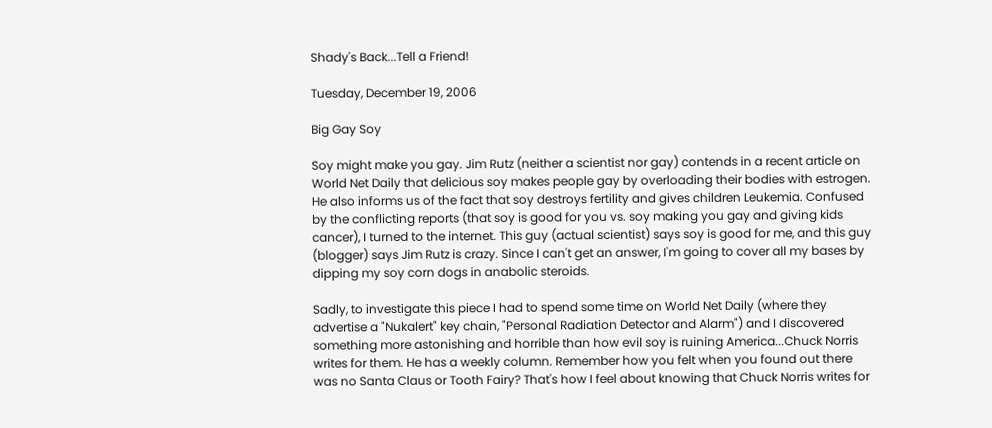Shady's Back...Tell a Friend!

Tuesday, December 19, 2006

Big Gay Soy

Soy might make you gay. Jim Rutz (neither a scientist nor gay) contends in a recent article on World Net Daily that delicious soy makes people gay by overloading their bodies with estrogen. He also informs us of the fact that soy destroys fertility and gives children Leukemia. Confused by the conflicting reports (that soy is good for you vs. soy making you gay and giving kids cancer), I turned to the internet. This guy (actual scientist) says soy is good for me, and this guy (blogger) says Jim Rutz is crazy. Since I can't get an answer, I'm going to cover all my bases by dipping my soy corn dogs in anabolic steroids.

Sadly, to investigate this piece I had to spend some time on World Net Daily (where they advertise a "Nukalert" key chain, "Personal Radiation Detector and Alarm") and I discovered something more astonishing and horrible than how evil soy is ruining America...Chuck Norris writes for them. He has a weekly column. Remember how you felt when you found out there was no Santa Claus or Tooth Fairy? That's how I feel about knowing that Chuck Norris writes for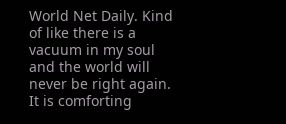World Net Daily. Kind of like there is a vacuum in my soul and the world will never be right again. It is comforting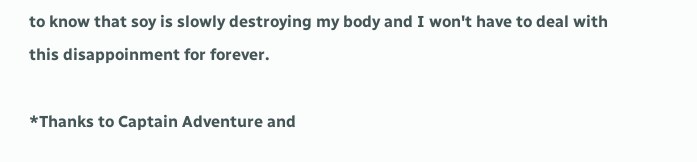to know that soy is slowly destroying my body and I won't have to deal with this disappoinment for forever.

*Thanks to Captain Adventure and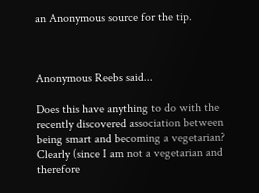an Anonymous source for the tip.



Anonymous Reebs said...

Does this have anything to do with the recently discovered association between being smart and becoming a vegetarian? Clearly (since I am not a vegetarian and therefore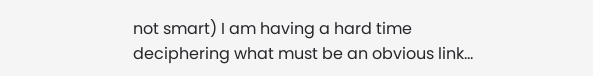not smart) I am having a hard time deciphering what must be an obvious link...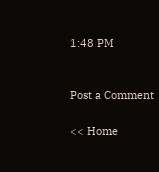1:48 PM


Post a Comment

<< Home